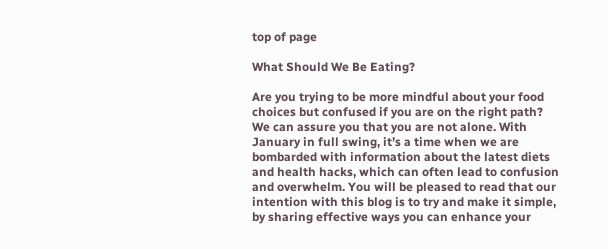top of page

What Should We Be Eating?

Are you trying to be more mindful about your food choices but confused if you are on the right path? We can assure you that you are not alone. With January in full swing, it’s a time when we are bombarded with information about the latest diets and health hacks, which can often lead to confusion and overwhelm. You will be pleased to read that our intention with this blog is to try and make it simple, by sharing effective ways you can enhance your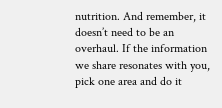nutrition. And remember, it doesn’t need to be an overhaul. If the information we share resonates with you, pick one area and do it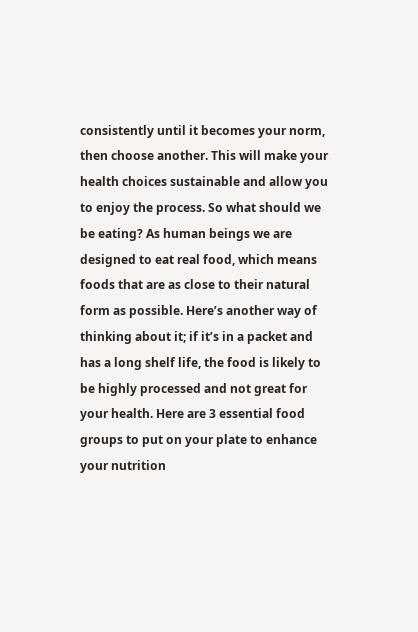consistently until it becomes your norm, then choose another. This will make your health choices sustainable and allow you to enjoy the process. So what should we be eating? As human beings we are designed to eat real food, which means foods that are as close to their natural form as possible. Here’s another way of thinking about it; if it’s in a packet and has a long shelf life, the food is likely to be highly processed and not great for your health. Here are 3 essential food groups to put on your plate to enhance your nutrition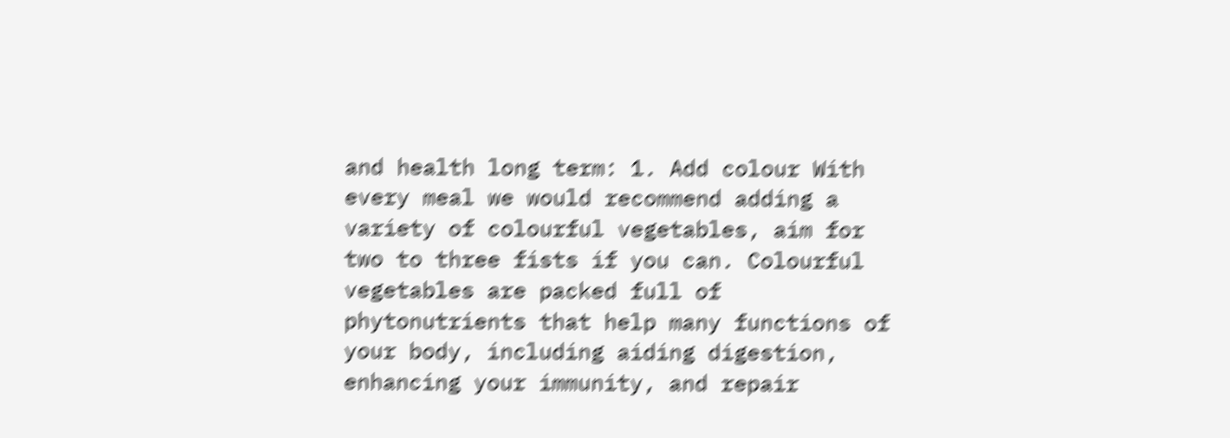and health long term: 1. Add colour With every meal we would recommend adding a variety of colourful vegetables, aim for two to three fists if you can. Colourful vegetables are packed full of phytonutrients that help many functions of your body, including aiding digestion, enhancing your immunity, and repair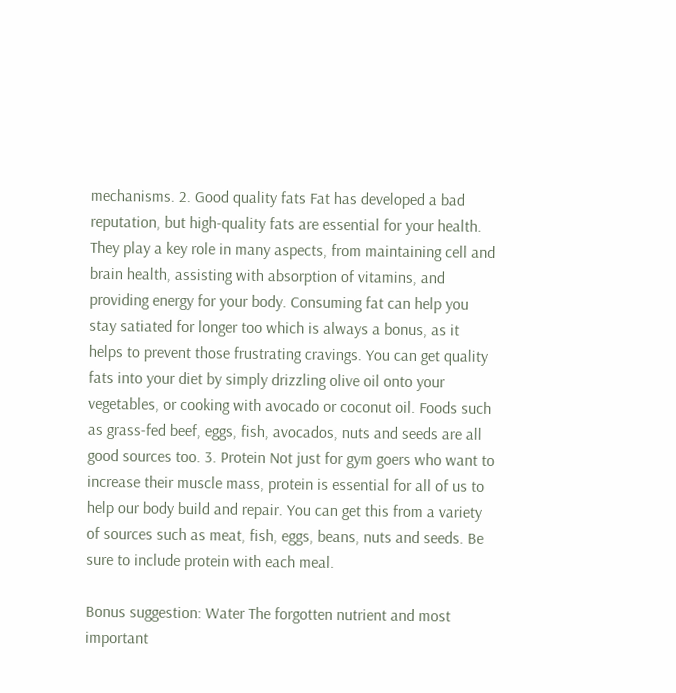mechanisms. 2. Good quality fats Fat has developed a bad reputation, but high-quality fats are essential for your health. They play a key role in many aspects, from maintaining cell and brain health, assisting with absorption of vitamins, and providing energy for your body. Consuming fat can help you stay satiated for longer too which is always a bonus, as it helps to prevent those frustrating cravings. You can get quality fats into your diet by simply drizzling olive oil onto your vegetables, or cooking with avocado or coconut oil. Foods such as grass-fed beef, eggs, fish, avocados, nuts and seeds are all good sources too. 3. Protein Not just for gym goers who want to increase their muscle mass, protein is essential for all of us to help our body build and repair. You can get this from a variety of sources such as meat, fish, eggs, beans, nuts and seeds. Be sure to include protein with each meal.

Bonus suggestion: Water The forgotten nutrient and most important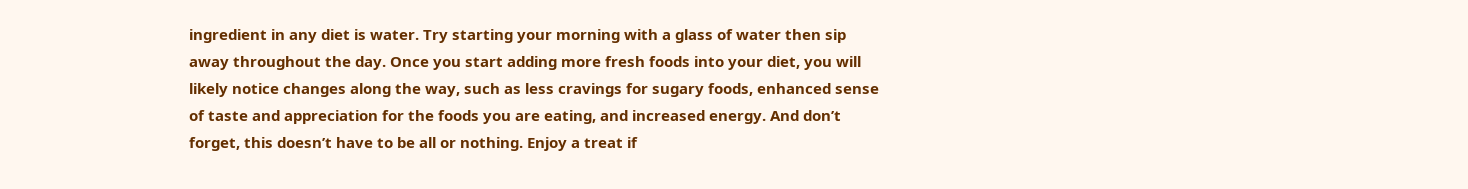ingredient in any diet is water. Try starting your morning with a glass of water then sip away throughout the day. Once you start adding more fresh foods into your diet, you will likely notice changes along the way, such as less cravings for sugary foods, enhanced sense of taste and appreciation for the foods you are eating, and increased energy. And don’t forget, this doesn’t have to be all or nothing. Enjoy a treat if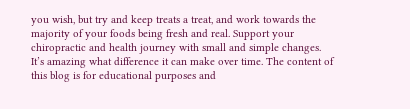you wish, but try and keep treats a treat, and work towards the majority of your foods being fresh and real. Support your chiropractic and health journey with small and simple changes. It’s amazing what difference it can make over time. The content of this blog is for educational purposes and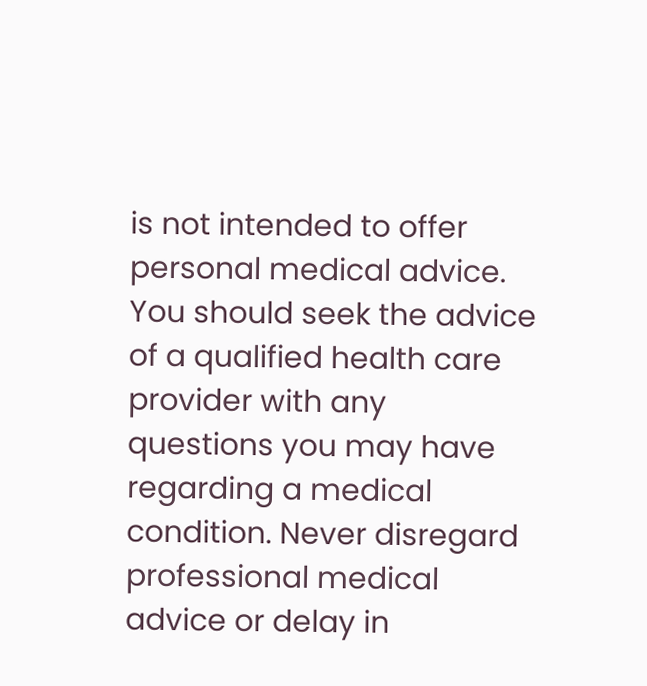is not intended to offer personal medical advice. You should seek the advice of a qualified health care provider with any questions you may have regarding a medical condition. Never disregard professional medical advice or delay in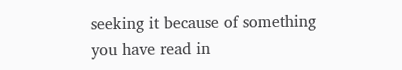seeking it because of something you have read in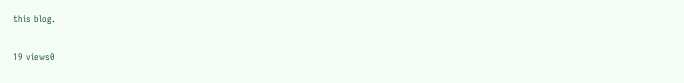this blog.

19 views0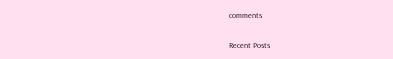comments

Recent Posts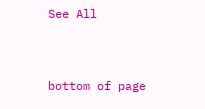See All


bottom of page